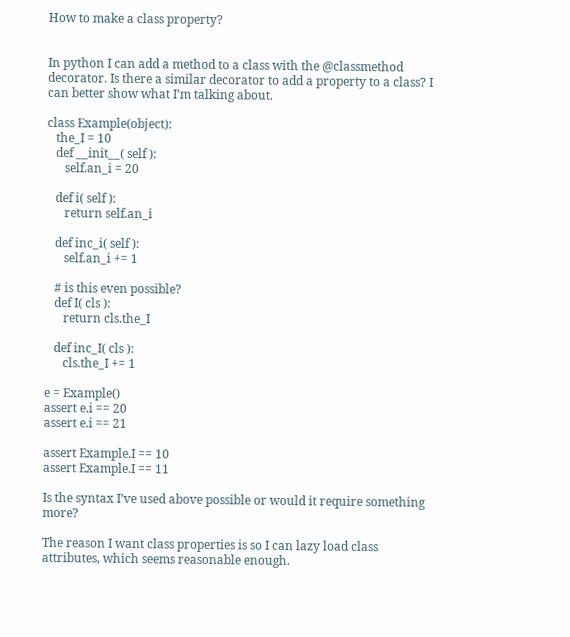How to make a class property?


In python I can add a method to a class with the @classmethod decorator. Is there a similar decorator to add a property to a class? I can better show what I’m talking about.

class Example(object):
   the_I = 10
   def __init__( self ):
      self.an_i = 20

   def i( self ):
      return self.an_i

   def inc_i( self ):
      self.an_i += 1

   # is this even possible?
   def I( cls ):
      return cls.the_I

   def inc_I( cls ):
      cls.the_I += 1

e = Example()
assert e.i == 20
assert e.i == 21

assert Example.I == 10
assert Example.I == 11

Is the syntax I’ve used above possible or would it require something more?

The reason I want class properties is so I can lazy load class attributes, which seems reasonable enough.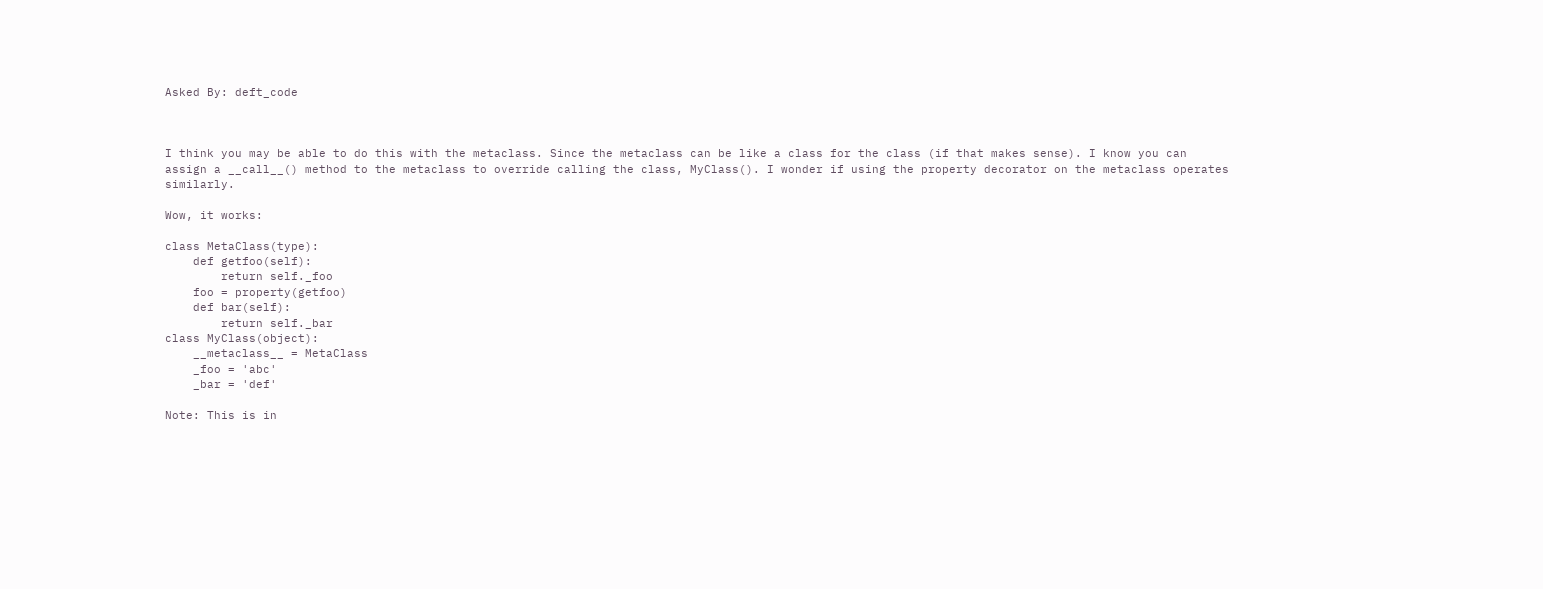Asked By: deft_code



I think you may be able to do this with the metaclass. Since the metaclass can be like a class for the class (if that makes sense). I know you can assign a __call__() method to the metaclass to override calling the class, MyClass(). I wonder if using the property decorator on the metaclass operates similarly.

Wow, it works:

class MetaClass(type):
    def getfoo(self):
        return self._foo
    foo = property(getfoo)
    def bar(self):
        return self._bar
class MyClass(object):
    __metaclass__ = MetaClass
    _foo = 'abc'
    _bar = 'def'

Note: This is in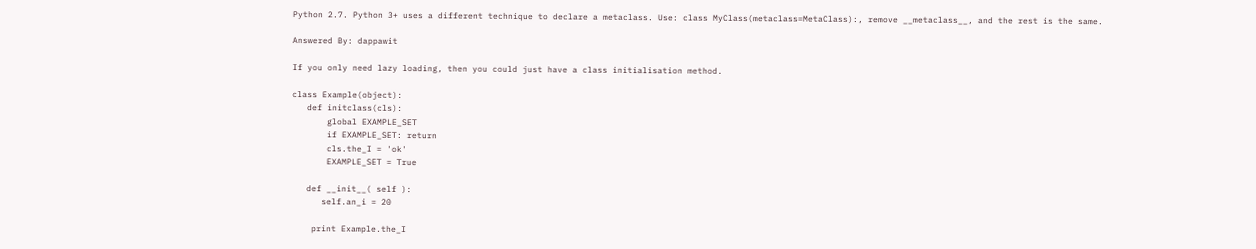Python 2.7. Python 3+ uses a different technique to declare a metaclass. Use: class MyClass(metaclass=MetaClass):, remove __metaclass__, and the rest is the same.

Answered By: dappawit

If you only need lazy loading, then you could just have a class initialisation method.

class Example(object):
   def initclass(cls):
       global EXAMPLE_SET
       if EXAMPLE_SET: return
       cls.the_I = 'ok'
       EXAMPLE_SET = True

   def __init__( self ):
      self.an_i = 20

    print Example.the_I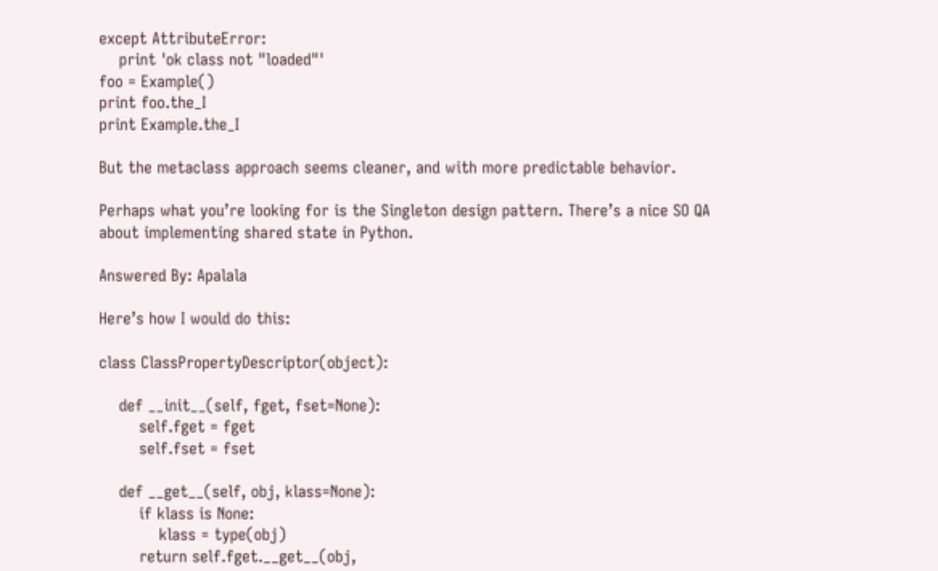except AttributeError:
    print 'ok class not "loaded"'
foo = Example()
print foo.the_I
print Example.the_I

But the metaclass approach seems cleaner, and with more predictable behavior.

Perhaps what you’re looking for is the Singleton design pattern. There’s a nice SO QA about implementing shared state in Python.

Answered By: Apalala

Here’s how I would do this:

class ClassPropertyDescriptor(object):

    def __init__(self, fget, fset=None):
        self.fget = fget
        self.fset = fset

    def __get__(self, obj, klass=None):
        if klass is None:
            klass = type(obj)
        return self.fget.__get__(obj,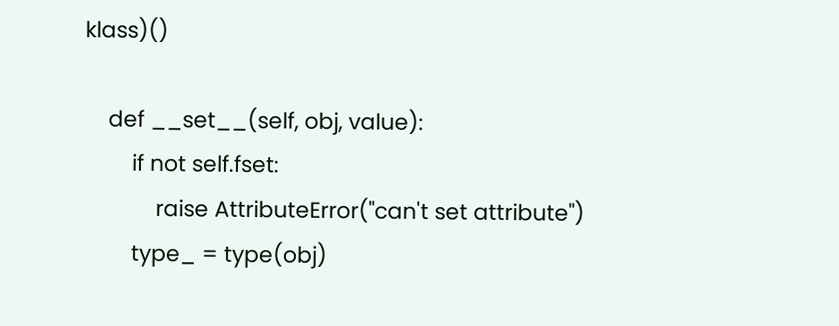klass)()

    def __set__(self, obj, value):
        if not self.fset:
            raise AttributeError("can't set attribute")
        type_ = type(obj)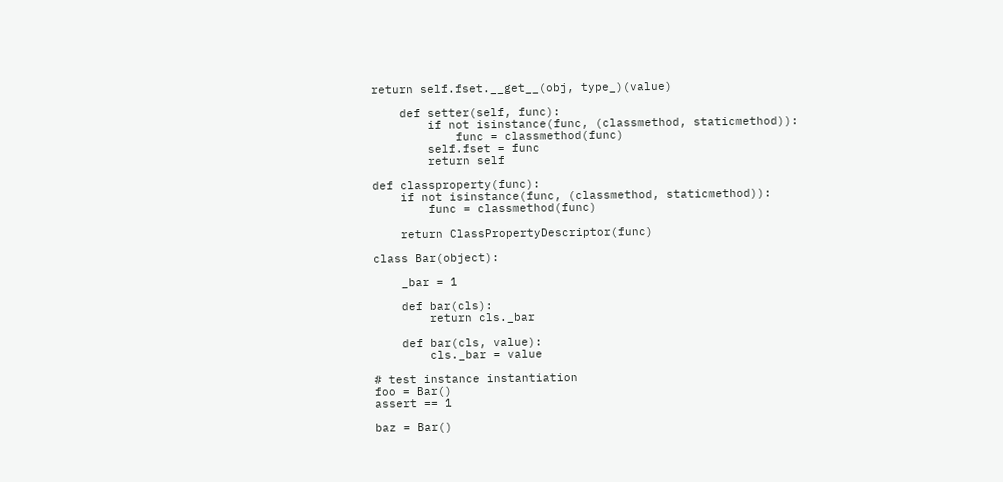return self.fset.__get__(obj, type_)(value)

    def setter(self, func):
        if not isinstance(func, (classmethod, staticmethod)):
            func = classmethod(func)
        self.fset = func
        return self

def classproperty(func):
    if not isinstance(func, (classmethod, staticmethod)):
        func = classmethod(func)

    return ClassPropertyDescriptor(func)

class Bar(object):

    _bar = 1

    def bar(cls):
        return cls._bar

    def bar(cls, value):
        cls._bar = value

# test instance instantiation
foo = Bar()
assert == 1

baz = Bar()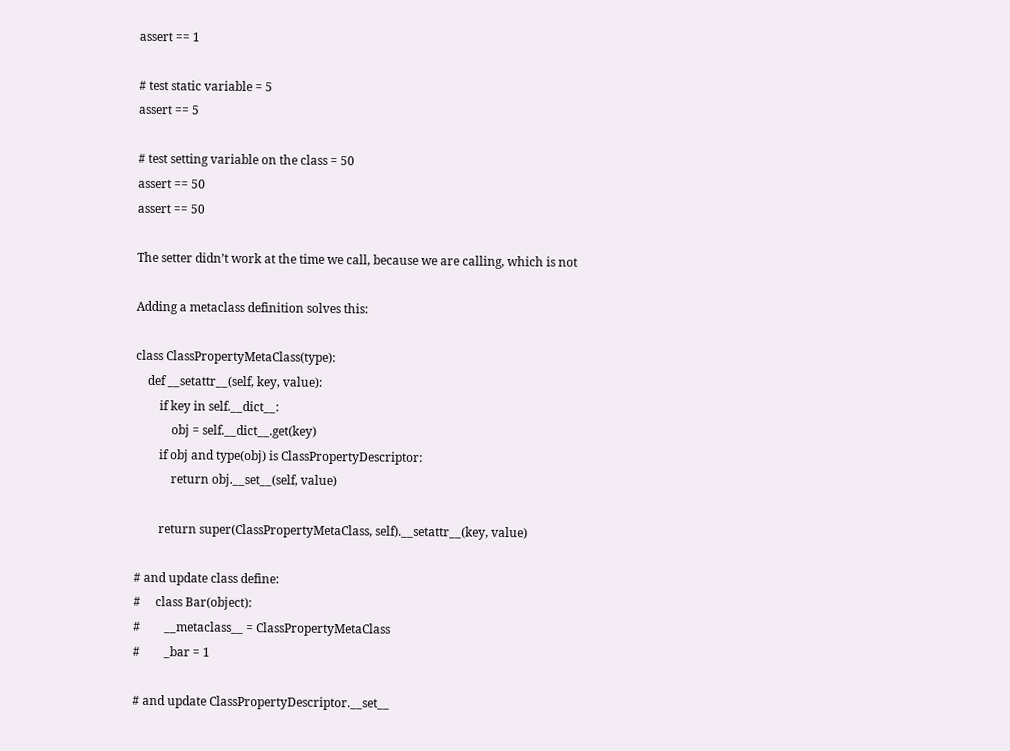assert == 1

# test static variable = 5
assert == 5

# test setting variable on the class = 50
assert == 50
assert == 50

The setter didn’t work at the time we call, because we are calling, which is not

Adding a metaclass definition solves this:

class ClassPropertyMetaClass(type):
    def __setattr__(self, key, value):
        if key in self.__dict__:
            obj = self.__dict__.get(key)
        if obj and type(obj) is ClassPropertyDescriptor:
            return obj.__set__(self, value)

        return super(ClassPropertyMetaClass, self).__setattr__(key, value)

# and update class define:
#     class Bar(object):
#        __metaclass__ = ClassPropertyMetaClass
#        _bar = 1

# and update ClassPropertyDescriptor.__set__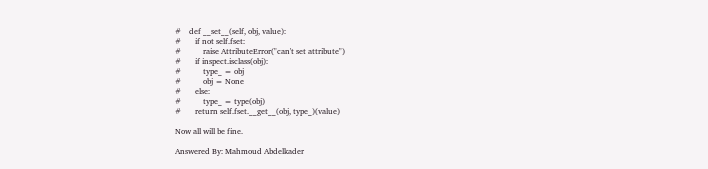#    def __set__(self, obj, value):
#       if not self.fset:
#           raise AttributeError("can't set attribute")
#       if inspect.isclass(obj):
#           type_ = obj
#           obj = None
#       else:
#           type_ = type(obj)
#       return self.fset.__get__(obj, type_)(value)

Now all will be fine.

Answered By: Mahmoud Abdelkader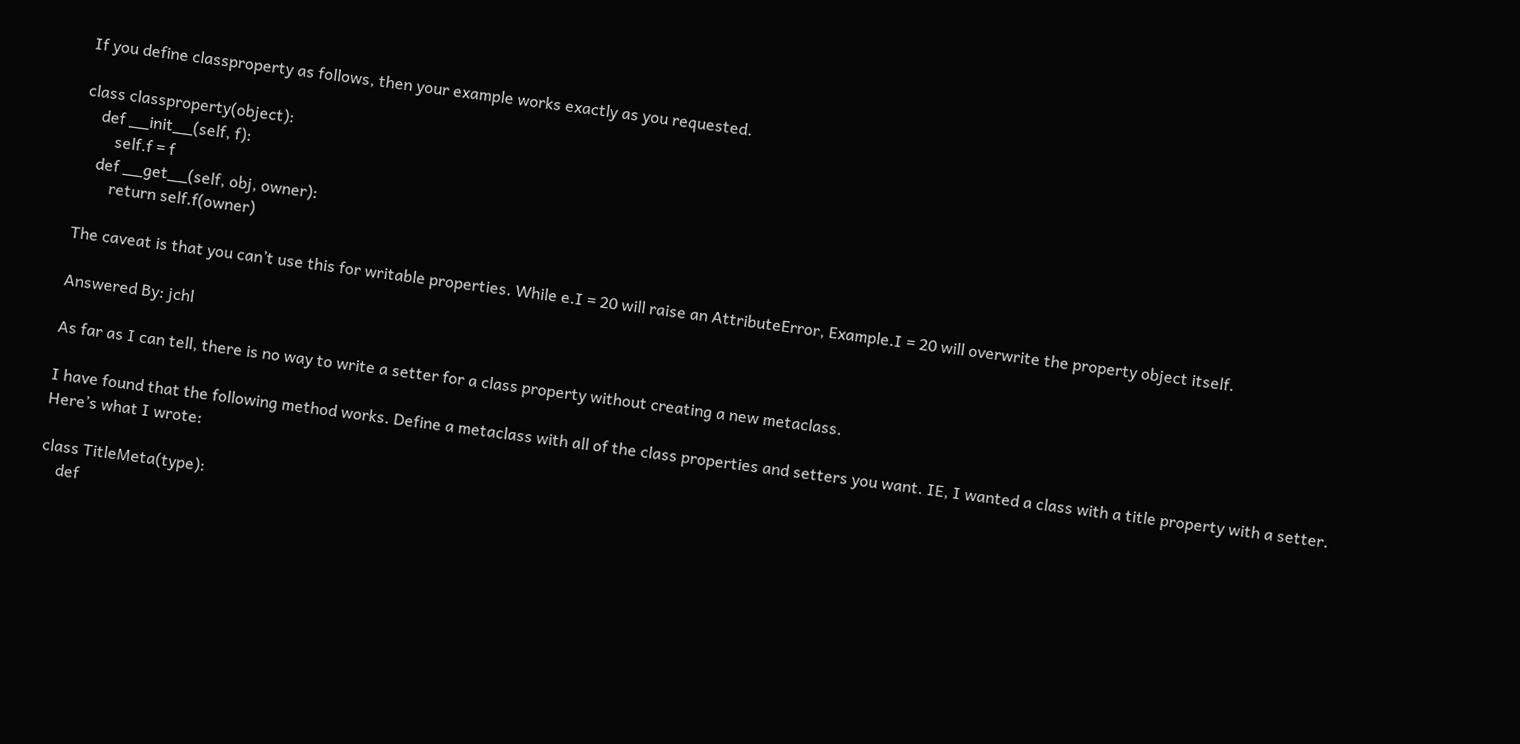If you define classproperty as follows, then your example works exactly as you requested.

class classproperty(object):
    def __init__(self, f):
        self.f = f
    def __get__(self, obj, owner):
        return self.f(owner)

The caveat is that you can’t use this for writable properties. While e.I = 20 will raise an AttributeError, Example.I = 20 will overwrite the property object itself.

Answered By: jchl

As far as I can tell, there is no way to write a setter for a class property without creating a new metaclass.

I have found that the following method works. Define a metaclass with all of the class properties and setters you want. IE, I wanted a class with a title property with a setter. Here’s what I wrote:

class TitleMeta(type):
    def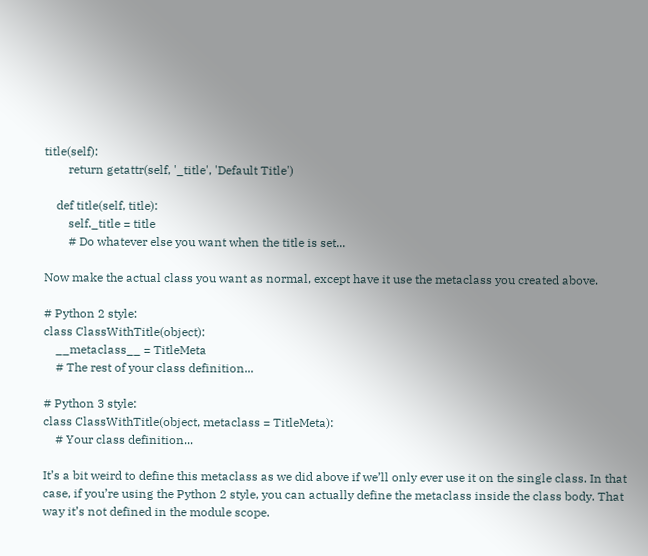title(self):
        return getattr(self, '_title', 'Default Title')

    def title(self, title):
        self._title = title
        # Do whatever else you want when the title is set...

Now make the actual class you want as normal, except have it use the metaclass you created above.

# Python 2 style:
class ClassWithTitle(object):
    __metaclass__ = TitleMeta
    # The rest of your class definition...

# Python 3 style:
class ClassWithTitle(object, metaclass = TitleMeta):
    # Your class definition...

It’s a bit weird to define this metaclass as we did above if we’ll only ever use it on the single class. In that case, if you’re using the Python 2 style, you can actually define the metaclass inside the class body. That way it’s not defined in the module scope.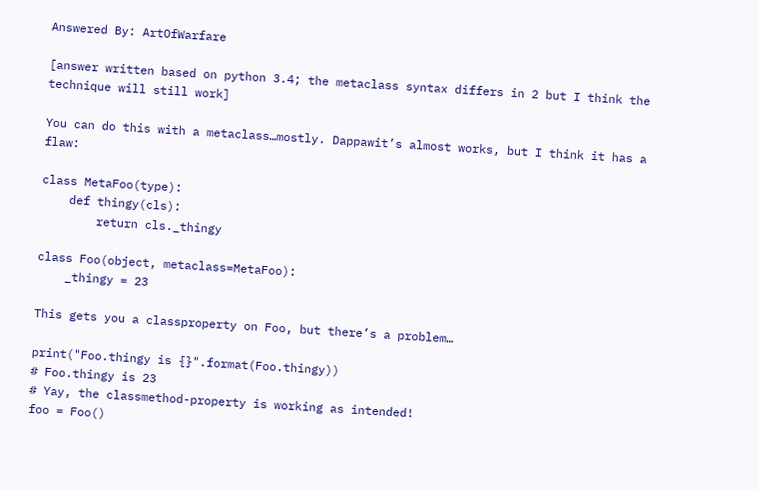Answered By: ArtOfWarfare

[answer written based on python 3.4; the metaclass syntax differs in 2 but I think the technique will still work]

You can do this with a metaclass…mostly. Dappawit’s almost works, but I think it has a flaw:

class MetaFoo(type):
    def thingy(cls):
        return cls._thingy

class Foo(object, metaclass=MetaFoo):
    _thingy = 23

This gets you a classproperty on Foo, but there’s a problem…

print("Foo.thingy is {}".format(Foo.thingy))
# Foo.thingy is 23
# Yay, the classmethod-property is working as intended!
foo = Foo()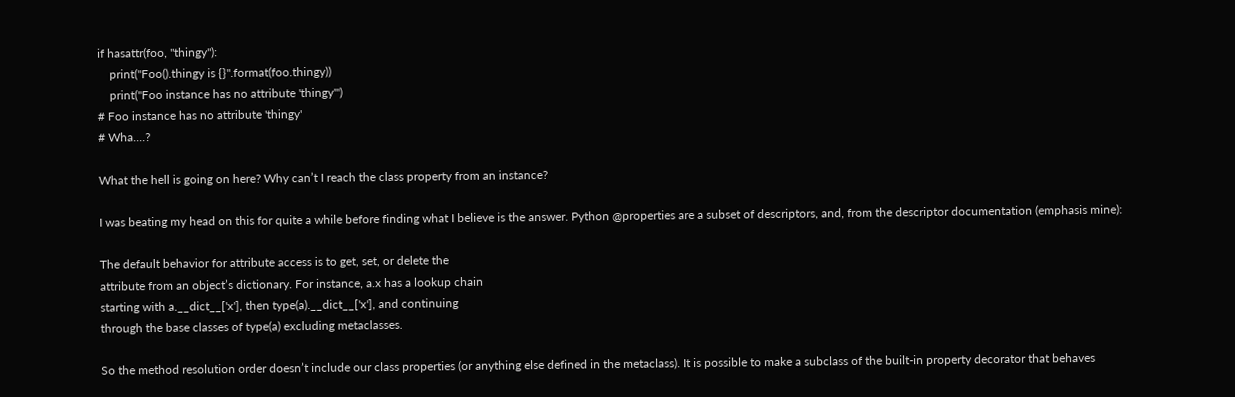if hasattr(foo, "thingy"):
    print("Foo().thingy is {}".format(foo.thingy))
    print("Foo instance has no attribute 'thingy'")
# Foo instance has no attribute 'thingy'
# Wha....?

What the hell is going on here? Why can’t I reach the class property from an instance?

I was beating my head on this for quite a while before finding what I believe is the answer. Python @properties are a subset of descriptors, and, from the descriptor documentation (emphasis mine):

The default behavior for attribute access is to get, set, or delete the
attribute from an object’s dictionary. For instance, a.x has a lookup chain
starting with a.__dict__['x'], then type(a).__dict__['x'], and continuing
through the base classes of type(a) excluding metaclasses.

So the method resolution order doesn’t include our class properties (or anything else defined in the metaclass). It is possible to make a subclass of the built-in property decorator that behaves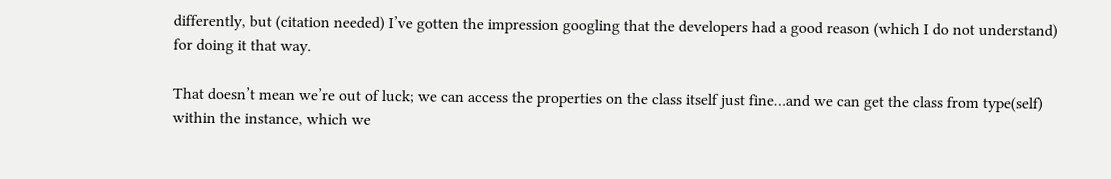differently, but (citation needed) I’ve gotten the impression googling that the developers had a good reason (which I do not understand) for doing it that way.

That doesn’t mean we’re out of luck; we can access the properties on the class itself just fine…and we can get the class from type(self) within the instance, which we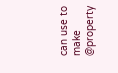can use to make @property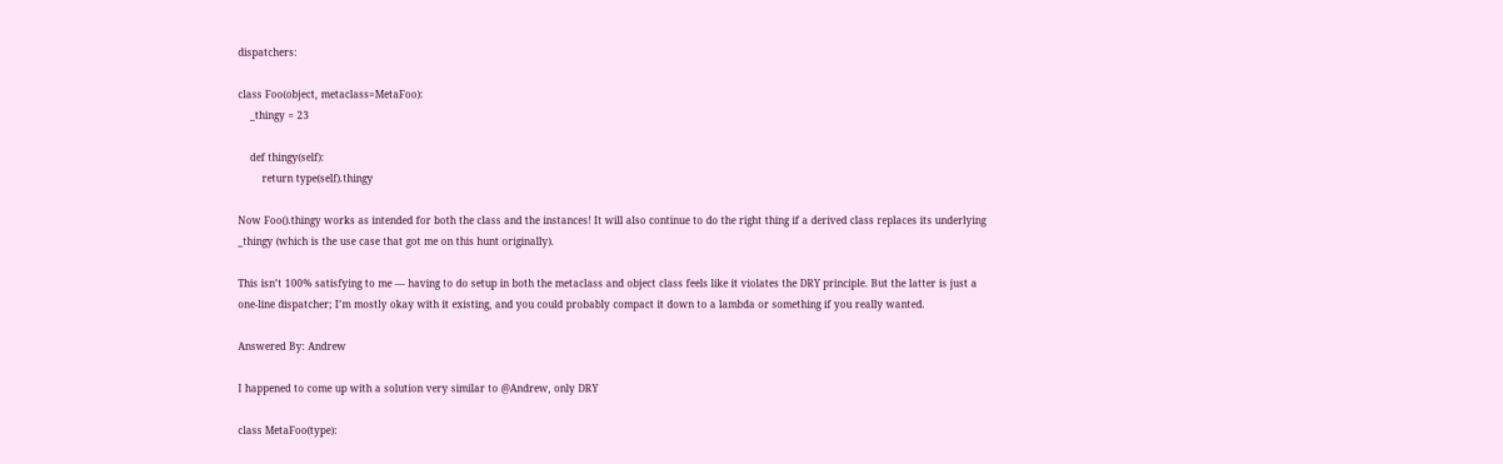dispatchers:

class Foo(object, metaclass=MetaFoo):
    _thingy = 23

    def thingy(self):
        return type(self).thingy

Now Foo().thingy works as intended for both the class and the instances! It will also continue to do the right thing if a derived class replaces its underlying _thingy (which is the use case that got me on this hunt originally).

This isn’t 100% satisfying to me — having to do setup in both the metaclass and object class feels like it violates the DRY principle. But the latter is just a one-line dispatcher; I’m mostly okay with it existing, and you could probably compact it down to a lambda or something if you really wanted.

Answered By: Andrew

I happened to come up with a solution very similar to @Andrew, only DRY

class MetaFoo(type):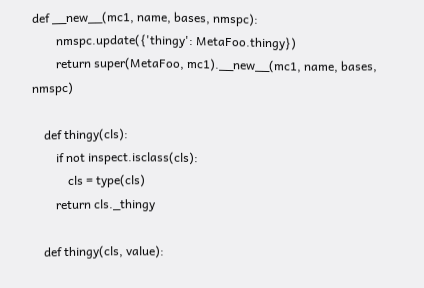def __new__(mc1, name, bases, nmspc):
        nmspc.update({'thingy': MetaFoo.thingy})
        return super(MetaFoo, mc1).__new__(mc1, name, bases, nmspc)

    def thingy(cls):
        if not inspect.isclass(cls):
            cls = type(cls)
        return cls._thingy

    def thingy(cls, value):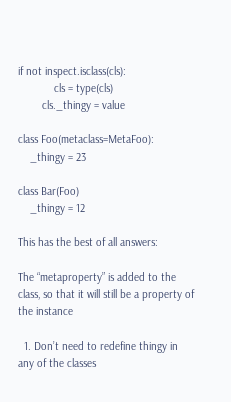if not inspect.isclass(cls):
            cls = type(cls)
        cls._thingy = value

class Foo(metaclass=MetaFoo):
    _thingy = 23

class Bar(Foo)
    _thingy = 12

This has the best of all answers:

The “metaproperty” is added to the class, so that it will still be a property of the instance

  1. Don’t need to redefine thingy in any of the classes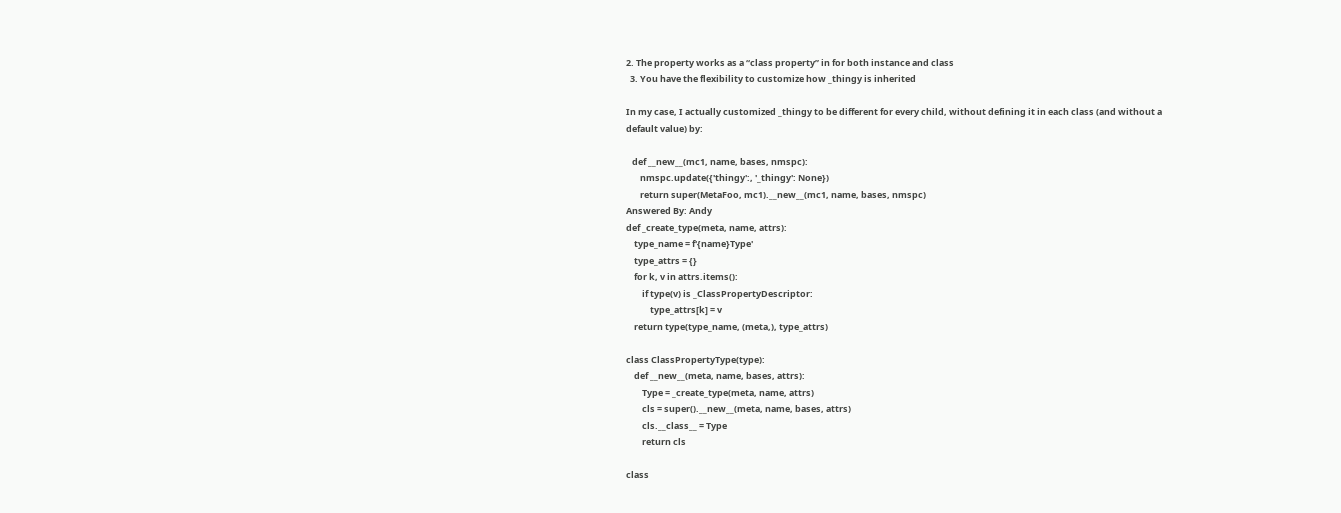2. The property works as a “class property” in for both instance and class
  3. You have the flexibility to customize how _thingy is inherited

In my case, I actually customized _thingy to be different for every child, without defining it in each class (and without a default value) by:

   def __new__(mc1, name, bases, nmspc):
       nmspc.update({'thingy':, '_thingy': None})
       return super(MetaFoo, mc1).__new__(mc1, name, bases, nmspc)
Answered By: Andy
def _create_type(meta, name, attrs):
    type_name = f'{name}Type'
    type_attrs = {}
    for k, v in attrs.items():
        if type(v) is _ClassPropertyDescriptor:
            type_attrs[k] = v
    return type(type_name, (meta,), type_attrs)

class ClassPropertyType(type):
    def __new__(meta, name, bases, attrs):
        Type = _create_type(meta, name, attrs)
        cls = super().__new__(meta, name, bases, attrs)
        cls.__class__ = Type
        return cls

class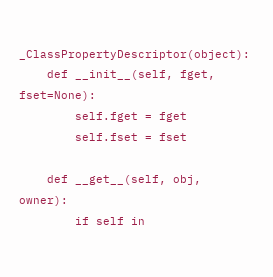_ClassPropertyDescriptor(object):
    def __init__(self, fget, fset=None):
        self.fget = fget
        self.fset = fset

    def __get__(self, obj, owner):
        if self in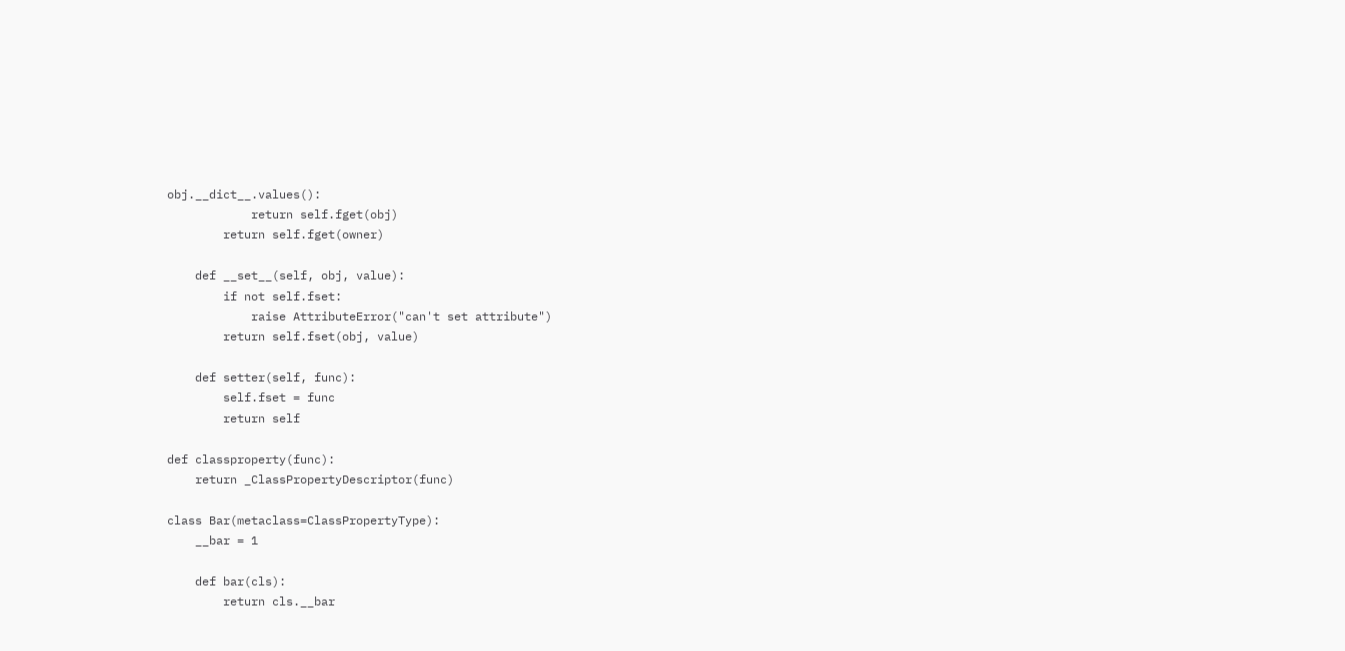obj.__dict__.values():
            return self.fget(obj)
        return self.fget(owner)

    def __set__(self, obj, value):
        if not self.fset:
            raise AttributeError("can't set attribute")
        return self.fset(obj, value)

    def setter(self, func):
        self.fset = func
        return self

def classproperty(func):
    return _ClassPropertyDescriptor(func)

class Bar(metaclass=ClassPropertyType):
    __bar = 1

    def bar(cls):
        return cls.__bar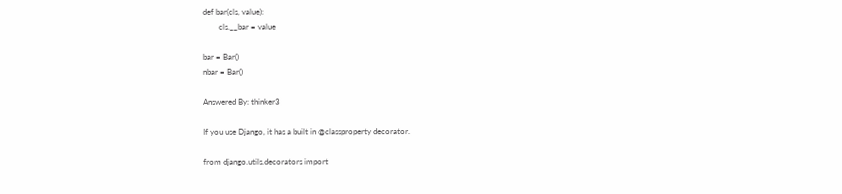def bar(cls, value):
        cls.__bar = value

bar = Bar()
nbar = Bar()

Answered By: thinker3

If you use Django, it has a built in @classproperty decorator.

from django.utils.decorators import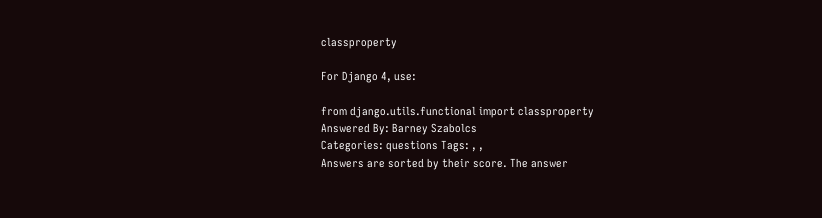classproperty

For Django 4, use:

from django.utils.functional import classproperty
Answered By: Barney Szabolcs
Categories: questions Tags: , ,
Answers are sorted by their score. The answer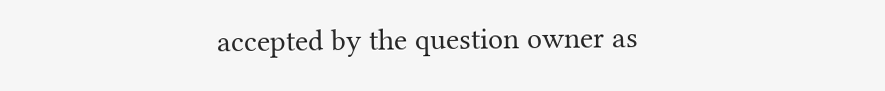accepted by the question owner as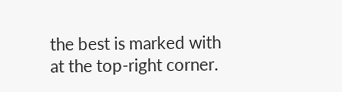the best is marked with
at the top-right corner.